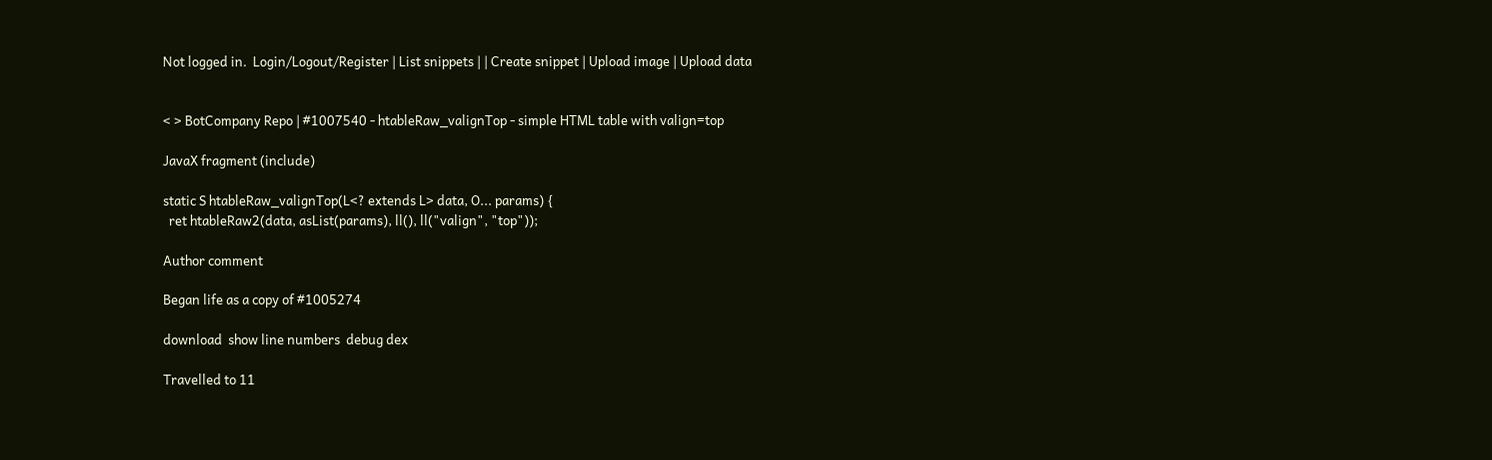Not logged in.  Login/Logout/Register | List snippets | | Create snippet | Upload image | Upload data


< > BotCompany Repo | #1007540 - htableRaw_valignTop - simple HTML table with valign=top

JavaX fragment (include)

static S htableRaw_valignTop(L<? extends L> data, O... params) {
  ret htableRaw2(data, asList(params), ll(), ll("valign", "top"));

Author comment

Began life as a copy of #1005274

download  show line numbers  debug dex

Travelled to 11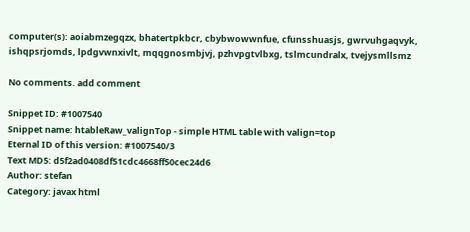computer(s): aoiabmzegqzx, bhatertpkbcr, cbybwowwnfue, cfunsshuasjs, gwrvuhgaqvyk, ishqpsrjomds, lpdgvwnxivlt, mqqgnosmbjvj, pzhvpgtvlbxg, tslmcundralx, tvejysmllsmz

No comments. add comment

Snippet ID: #1007540
Snippet name: htableRaw_valignTop - simple HTML table with valign=top
Eternal ID of this version: #1007540/3
Text MD5: d5f2ad0408df51cdc4668ff50cec24d6
Author: stefan
Category: javax html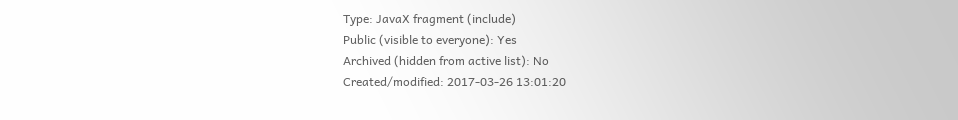Type: JavaX fragment (include)
Public (visible to everyone): Yes
Archived (hidden from active list): No
Created/modified: 2017-03-26 13:01:20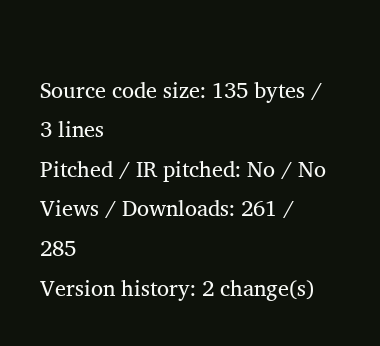Source code size: 135 bytes / 3 lines
Pitched / IR pitched: No / No
Views / Downloads: 261 / 285
Version history: 2 change(s)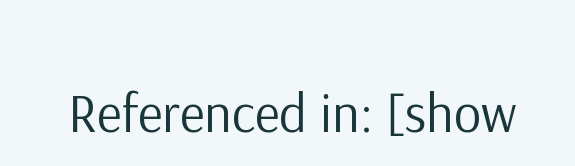Referenced in: [show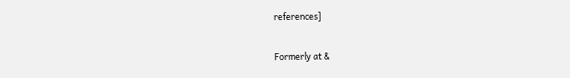references]

Formerly at &